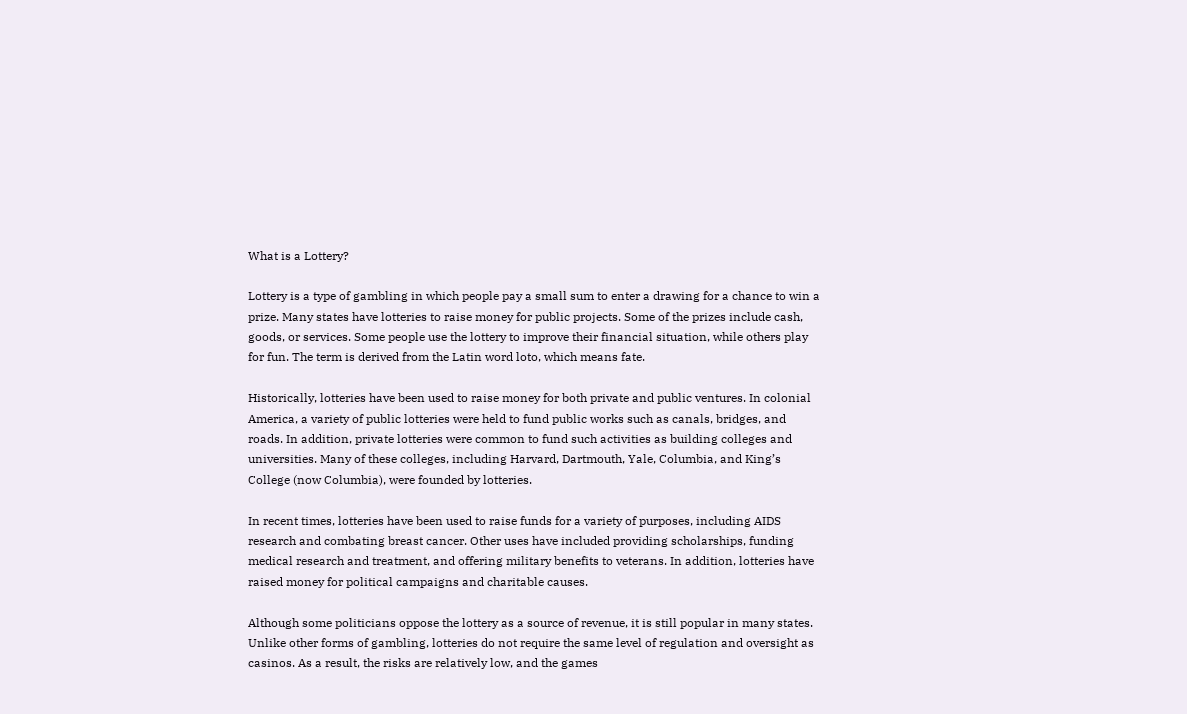What is a Lottery?

Lottery is a type of gambling in which people pay a small sum to enter a drawing for a chance to win a prize. Many states have lotteries to raise money for public projects. Some of the prizes include cash, goods, or services. Some people use the lottery to improve their financial situation, while others play for fun. The term is derived from the Latin word loto, which means fate.

Historically, lotteries have been used to raise money for both private and public ventures. In colonial America, a variety of public lotteries were held to fund public works such as canals, bridges, and roads. In addition, private lotteries were common to fund such activities as building colleges and universities. Many of these colleges, including Harvard, Dartmouth, Yale, Columbia, and King’s College (now Columbia), were founded by lotteries.

In recent times, lotteries have been used to raise funds for a variety of purposes, including AIDS research and combating breast cancer. Other uses have included providing scholarships, funding medical research and treatment, and offering military benefits to veterans. In addition, lotteries have raised money for political campaigns and charitable causes.

Although some politicians oppose the lottery as a source of revenue, it is still popular in many states. Unlike other forms of gambling, lotteries do not require the same level of regulation and oversight as casinos. As a result, the risks are relatively low, and the games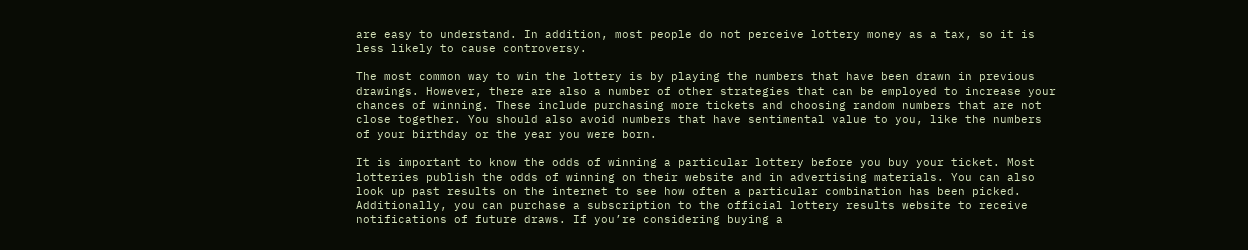are easy to understand. In addition, most people do not perceive lottery money as a tax, so it is less likely to cause controversy.

The most common way to win the lottery is by playing the numbers that have been drawn in previous drawings. However, there are also a number of other strategies that can be employed to increase your chances of winning. These include purchasing more tickets and choosing random numbers that are not close together. You should also avoid numbers that have sentimental value to you, like the numbers of your birthday or the year you were born.

It is important to know the odds of winning a particular lottery before you buy your ticket. Most lotteries publish the odds of winning on their website and in advertising materials. You can also look up past results on the internet to see how often a particular combination has been picked. Additionally, you can purchase a subscription to the official lottery results website to receive notifications of future draws. If you’re considering buying a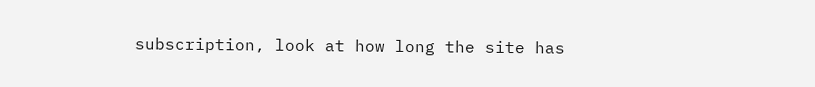subscription, look at how long the site has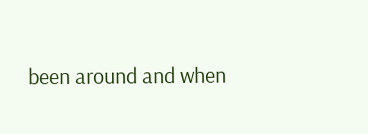been around and when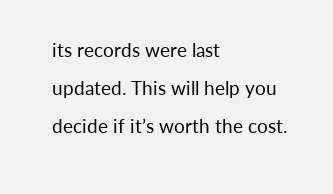its records were last updated. This will help you decide if it’s worth the cost.